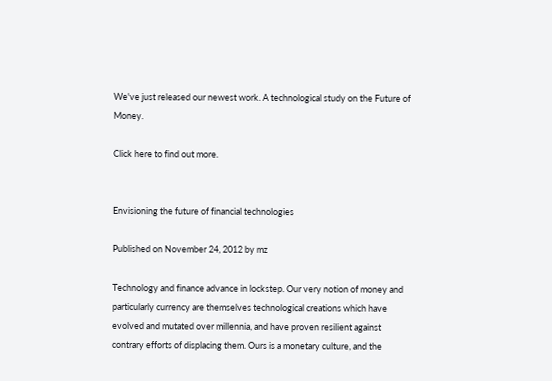We've just released our newest work. A technological study on the Future of Money.

Click here to find out more.


Envisioning the future of financial technologies

Published on November 24, 2012 by mz

Technology and finance advance in lockstep. Our very notion of money and particularly currency are themselves technological creations which have evolved and mutated over millennia, and have proven resilient against contrary efforts of displacing them. Ours is a monetary culture, and the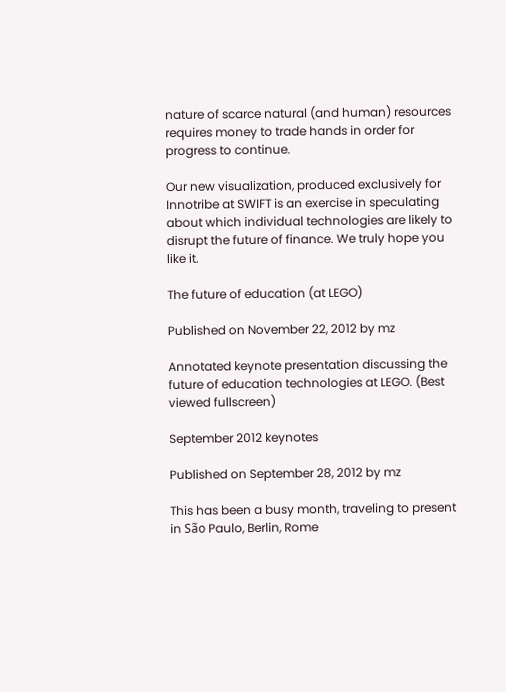nature of scarce natural (and human) resources requires money to trade hands in order for progress to continue.

Our new visualization, produced exclusively for Innotribe at SWIFT is an exercise in speculating about which individual technologies are likely to disrupt the future of finance. We truly hope you like it.

The future of education (at LEGO)

Published on November 22, 2012 by mz

Annotated keynote presentation discussing the future of education technologies at LEGO. (Best viewed fullscreen)

September 2012 keynotes

Published on September 28, 2012 by mz

This has been a busy month, traveling to present in São Paulo, Berlin, Rome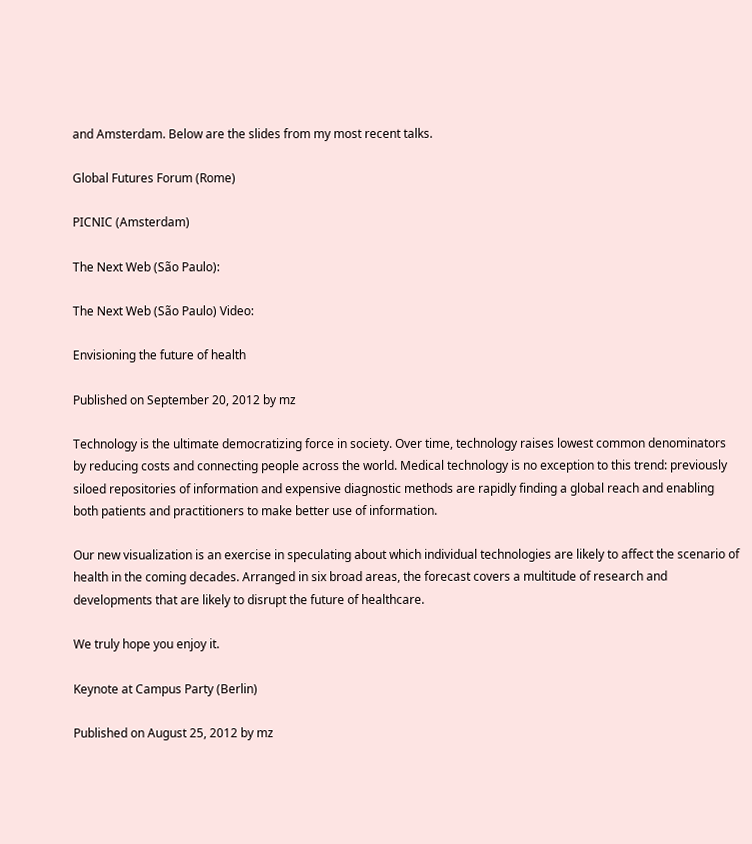and Amsterdam. Below are the slides from my most recent talks.

Global Futures Forum (Rome)

PICNIC (Amsterdam)

The Next Web (São Paulo):

The Next Web (São Paulo) Video:

Envisioning the future of health

Published on September 20, 2012 by mz

Technology is the ultimate democratizing force in society. Over time, technology raises lowest common denominators by reducing costs and connecting people across the world. Medical technology is no exception to this trend: previously siloed repositories of information and expensive diagnostic methods are rapidly finding a global reach and enabling both patients and practitioners to make better use of information.

Our new visualization is an exercise in speculating about which individual technologies are likely to affect the scenario of health in the coming decades. Arranged in six broad areas, the forecast covers a multitude of research and developments that are likely to disrupt the future of healthcare.

We truly hope you enjoy it.

Keynote at Campus Party (Berlin)

Published on August 25, 2012 by mz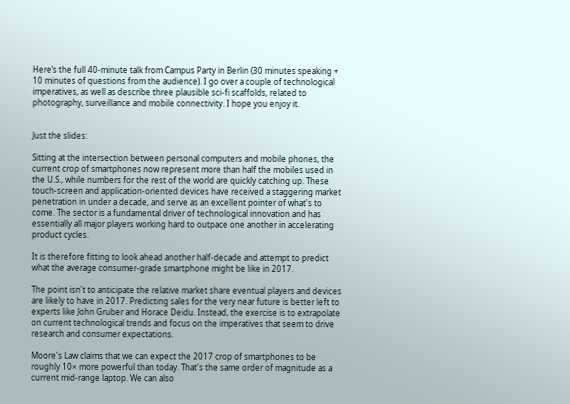Here’s the full 40-minute talk from Campus Party in Berlin (30 minutes speaking + 10 minutes of questions from the audience). I go over a couple of technological imperatives, as well as describe three plausible sci-fi scaffolds, related to photography, surveillance and mobile connectivity. I hope you enjoy it.


Just the slides:

Sitting at the intersection between personal computers and mobile phones, the current crop of smartphones now represent more than half the mobiles used in the U.S., while numbers for the rest of the world are quickly catching up. These touch-screen and application-oriented devices have received a staggering market penetration in under a decade, and serve as an excellent pointer of what's to come. The sector is a fundamental driver of technological innovation and has essentially all major players working hard to outpace one another in accelerating product cycles.

It is therefore fitting to look ahead another half-decade and attempt to predict what the average consumer-grade smartphone might be like in 2017.

The point isn't to anticipate the relative market share eventual players and devices are likely to have in 2017. Predicting sales for the very near future is better left to experts like John Gruber and Horace Deidu. Instead, the exercise is to extrapolate on current technological trends and focus on the imperatives that seem to drive research and consumer expectations.

Moore's Law claims that we can expect the 2017 crop of smartphones to be roughly 10× more powerful than today. That's the same order of magnitude as a current mid-range laptop. We can also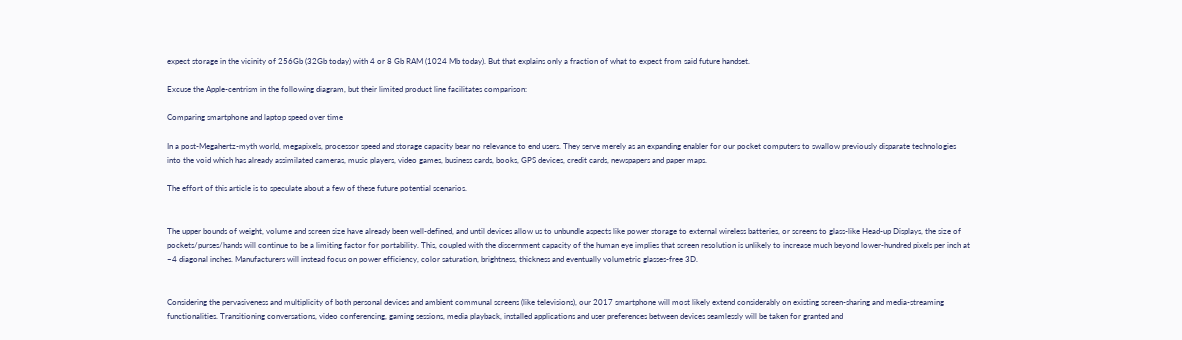expect storage in the vicinity of 256Gb (32Gb today) with 4 or 8 Gb RAM (1024 Mb today). But that explains only a fraction of what to expect from said future handset.

Excuse the Apple-centrism in the following diagram, but their limited product line facilitates comparison:

Comparing smartphone and laptop speed over time

In a post-Megahertz-myth world, megapixels, processor speed and storage capacity bear no relevance to end users. They serve merely as an expanding enabler for our pocket computers to swallow previously disparate technologies into the void which has already assimilated cameras, music players, video games, business cards, books, GPS devices, credit cards, newspapers and paper maps.

The effort of this article is to speculate about a few of these future potential scenarios.


The upper bounds of weight, volume and screen size have already been well-defined, and until devices allow us to unbundle aspects like power storage to external wireless batteries, or screens to glass-like Head-up Displays, the size of pockets/purses/hands will continue to be a limiting factor for portability. This, coupled with the discernment capacity of the human eye implies that screen resolution is unlikely to increase much beyond lower-hundred pixels per inch at ~4 diagonal inches. Manufacturers will instead focus on power efficiency, color saturation, brightness, thickness and eventually volumetric glasses-free 3D.


Considering the pervasiveness and multiplicity of both personal devices and ambient communal screens (like televisions), our 2017 smartphone will most likely extend considerably on existing screen-sharing and media-streaming functionalities. Transitioning conversations, video conferencing, gaming sessions, media playback, installed applications and user preferences between devices seamlessly will be taken for granted and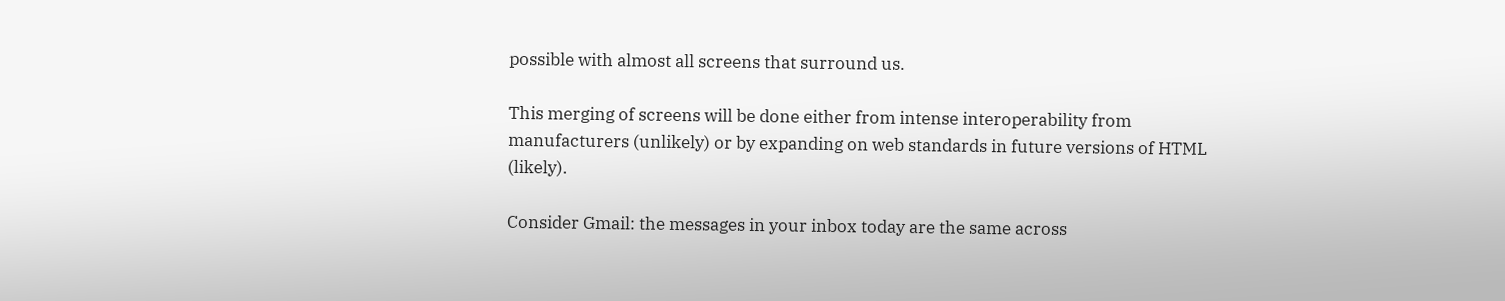possible with almost all screens that surround us.

This merging of screens will be done either from intense interoperability from manufacturers (unlikely) or by expanding on web standards in future versions of HTML (likely).

Consider Gmail: the messages in your inbox today are the same across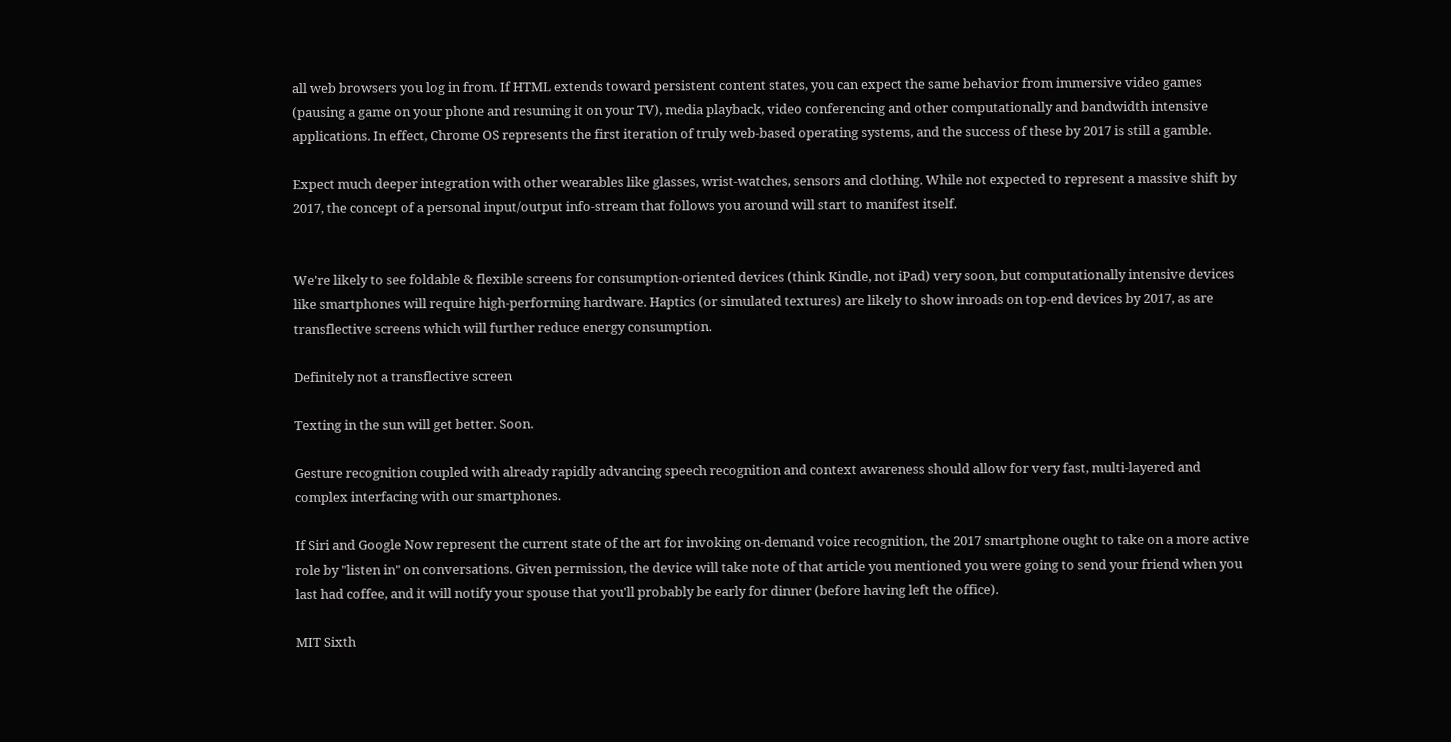all web browsers you log in from. If HTML extends toward persistent content states, you can expect the same behavior from immersive video games (pausing a game on your phone and resuming it on your TV), media playback, video conferencing and other computationally and bandwidth intensive applications. In effect, Chrome OS represents the first iteration of truly web-based operating systems, and the success of these by 2017 is still a gamble.

Expect much deeper integration with other wearables like glasses, wrist-watches, sensors and clothing. While not expected to represent a massive shift by 2017, the concept of a personal input/output info-stream that follows you around will start to manifest itself.


We're likely to see foldable & flexible screens for consumption-oriented devices (think Kindle, not iPad) very soon, but computationally intensive devices like smartphones will require high-performing hardware. Haptics (or simulated textures) are likely to show inroads on top-end devices by 2017, as are transflective screens which will further reduce energy consumption.

Definitely not a transflective screen

Texting in the sun will get better. Soon.

Gesture recognition coupled with already rapidly advancing speech recognition and context awareness should allow for very fast, multi-layered and complex interfacing with our smartphones.

If Siri and Google Now represent the current state of the art for invoking on-demand voice recognition, the 2017 smartphone ought to take on a more active role by "listen in" on conversations. Given permission, the device will take note of that article you mentioned you were going to send your friend when you last had coffee, and it will notify your spouse that you'll probably be early for dinner (before having left the office).

MIT Sixth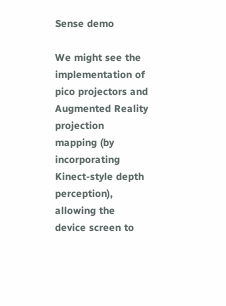Sense demo

We might see the implementation of pico projectors and Augmented Reality projection mapping (by incorporating Kinect-style depth perception), allowing the device screen to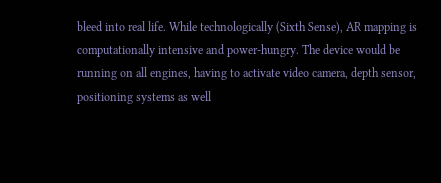bleed into real life. While technologically (Sixth Sense), AR mapping is computationally intensive and power-hungry. The device would be running on all engines, having to activate video camera, depth sensor, positioning systems as well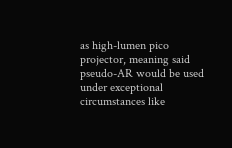as high-lumen pico projector, meaning said pseudo-AR would be used under exceptional circumstances like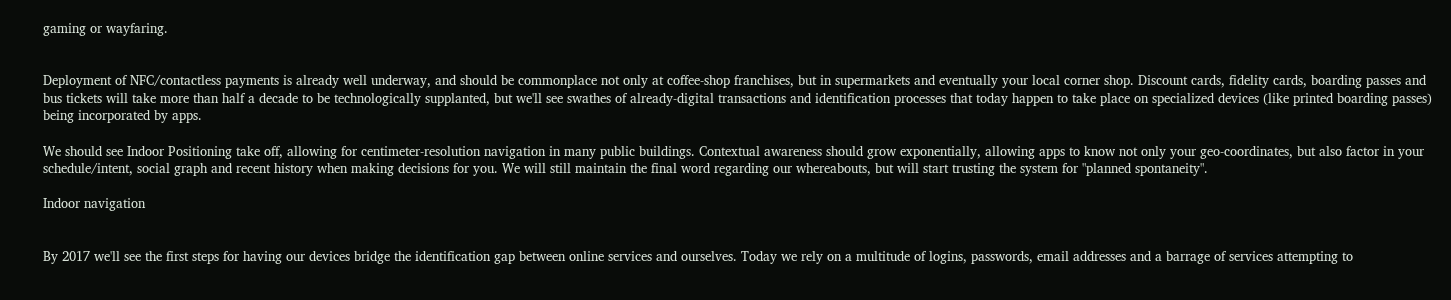gaming or wayfaring.


Deployment of NFC/contactless payments is already well underway, and should be commonplace not only at coffee-shop franchises, but in supermarkets and eventually your local corner shop. Discount cards, fidelity cards, boarding passes and bus tickets will take more than half a decade to be technologically supplanted, but we'll see swathes of already-digital transactions and identification processes that today happen to take place on specialized devices (like printed boarding passes) being incorporated by apps.

We should see Indoor Positioning take off, allowing for centimeter-resolution navigation in many public buildings. Contextual awareness should grow exponentially, allowing apps to know not only your geo-coordinates, but also factor in your schedule/intent, social graph and recent history when making decisions for you. We will still maintain the final word regarding our whereabouts, but will start trusting the system for "planned spontaneity".

Indoor navigation


By 2017 we'll see the first steps for having our devices bridge the identification gap between online services and ourselves. Today we rely on a multitude of logins, passwords, email addresses and a barrage of services attempting to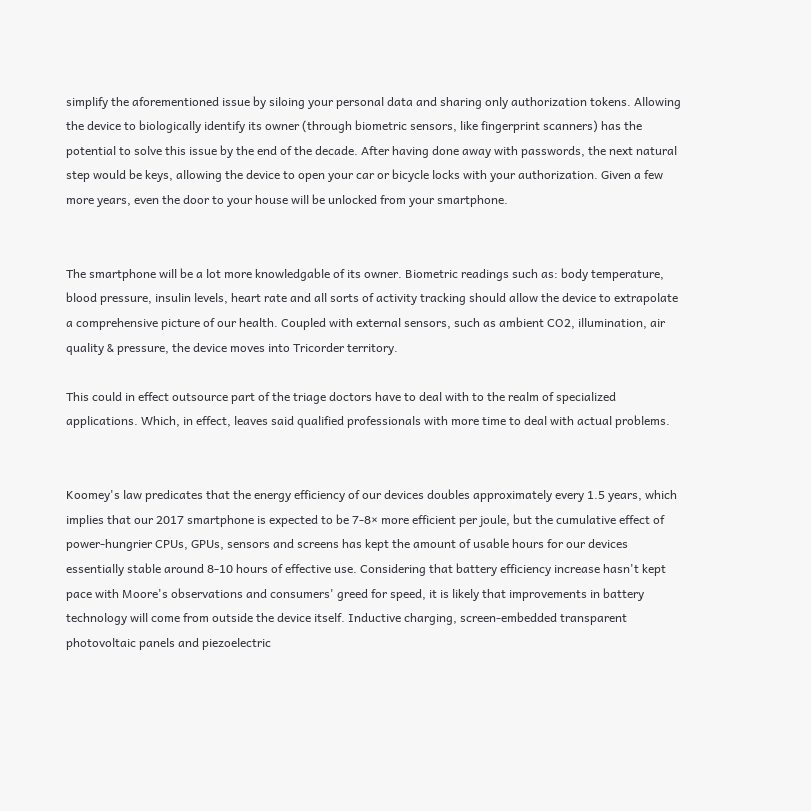simplify the aforementioned issue by siloing your personal data and sharing only authorization tokens. Allowing the device to biologically identify its owner (through biometric sensors, like fingerprint scanners) has the potential to solve this issue by the end of the decade. After having done away with passwords, the next natural step would be keys, allowing the device to open your car or bicycle locks with your authorization. Given a few more years, even the door to your house will be unlocked from your smartphone.


The smartphone will be a lot more knowledgable of its owner. Biometric readings such as: body temperature, blood pressure, insulin levels, heart rate and all sorts of activity tracking should allow the device to extrapolate a comprehensive picture of our health. Coupled with external sensors, such as ambient CO2, illumination, air quality & pressure, the device moves into Tricorder territory.

This could in effect outsource part of the triage doctors have to deal with to the realm of specialized applications. Which, in effect, leaves said qualified professionals with more time to deal with actual problems.


Koomey's law predicates that the energy efficiency of our devices doubles approximately every 1.5 years, which implies that our 2017 smartphone is expected to be 7-8× more efficient per joule, but the cumulative effect of power-hungrier CPUs, GPUs, sensors and screens has kept the amount of usable hours for our devices essentially stable around 8-10 hours of effective use. Considering that battery efficiency increase hasn't kept pace with Moore's observations and consumers' greed for speed, it is likely that improvements in battery technology will come from outside the device itself. Inductive charging, screen-embedded transparent photovoltaic panels and piezoelectric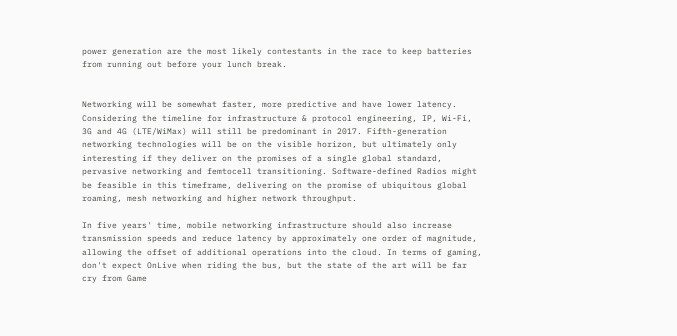power generation are the most likely contestants in the race to keep batteries from running out before your lunch break.


Networking will be somewhat faster, more predictive and have lower latency. Considering the timeline for infrastructure & protocol engineering, IP, Wi-Fi, 3G and 4G (LTE/WiMax) will still be predominant in 2017. Fifth-generation networking technologies will be on the visible horizon, but ultimately only interesting if they deliver on the promises of a single global standard, pervasive networking and femtocell transitioning. Software-defined Radios might be feasible in this timeframe, delivering on the promise of ubiquitous global roaming, mesh networking and higher network throughput.

In five years' time, mobile networking infrastructure should also increase transmission speeds and reduce latency by approximately one order of magnitude, allowing the offset of additional operations into the cloud. In terms of gaming, don't expect OnLive when riding the bus, but the state of the art will be far cry from Game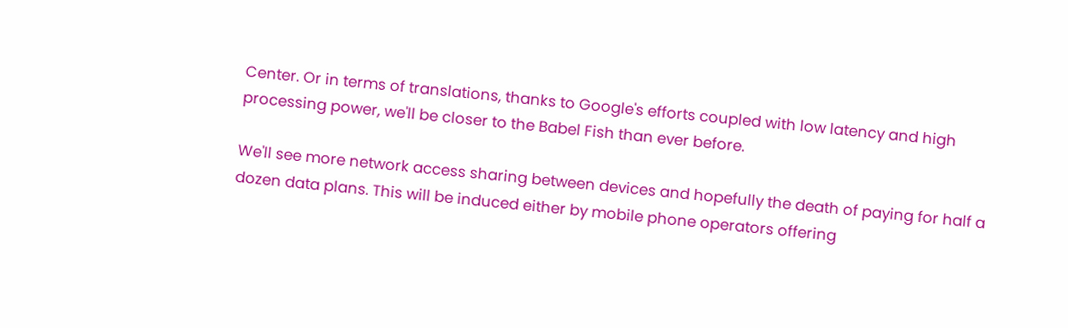Center. Or in terms of translations, thanks to Google's efforts coupled with low latency and high processing power, we'll be closer to the Babel Fish than ever before.

We'll see more network access sharing between devices and hopefully the death of paying for half a dozen data plans. This will be induced either by mobile phone operators offering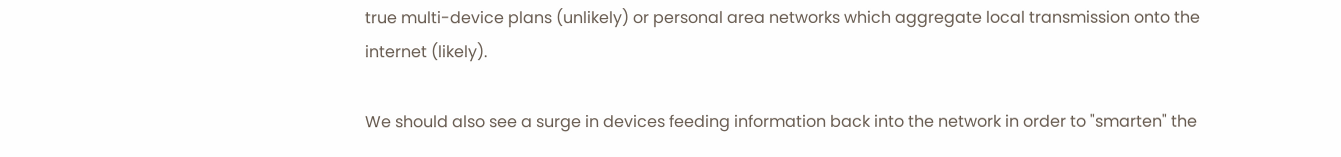true multi-device plans (unlikely) or personal area networks which aggregate local transmission onto the internet (likely).

We should also see a surge in devices feeding information back into the network in order to "smarten" the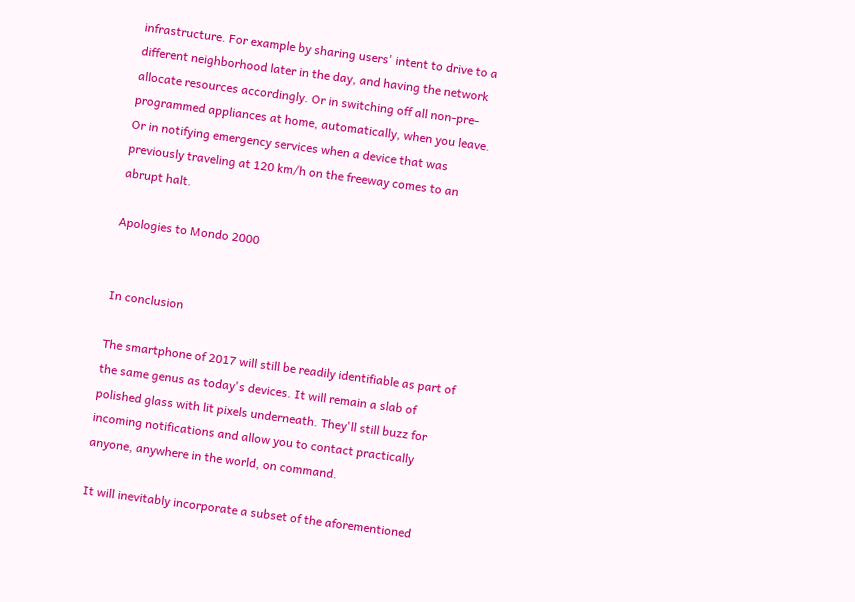infrastructure. For example by sharing users' intent to drive to a different neighborhood later in the day, and having the network allocate resources accordingly. Or in switching off all non-pre-programmed appliances at home, automatically, when you leave. Or in notifying emergency services when a device that was previously traveling at 120 km/h on the freeway comes to an abrupt halt.

Apologies to Mondo 2000


In conclusion

The smartphone of 2017 will still be readily identifiable as part of the same genus as today's devices. It will remain a slab of polished glass with lit pixels underneath. They'll still buzz for incoming notifications and allow you to contact practically anyone, anywhere in the world, on command.

It will inevitably incorporate a subset of the aforementioned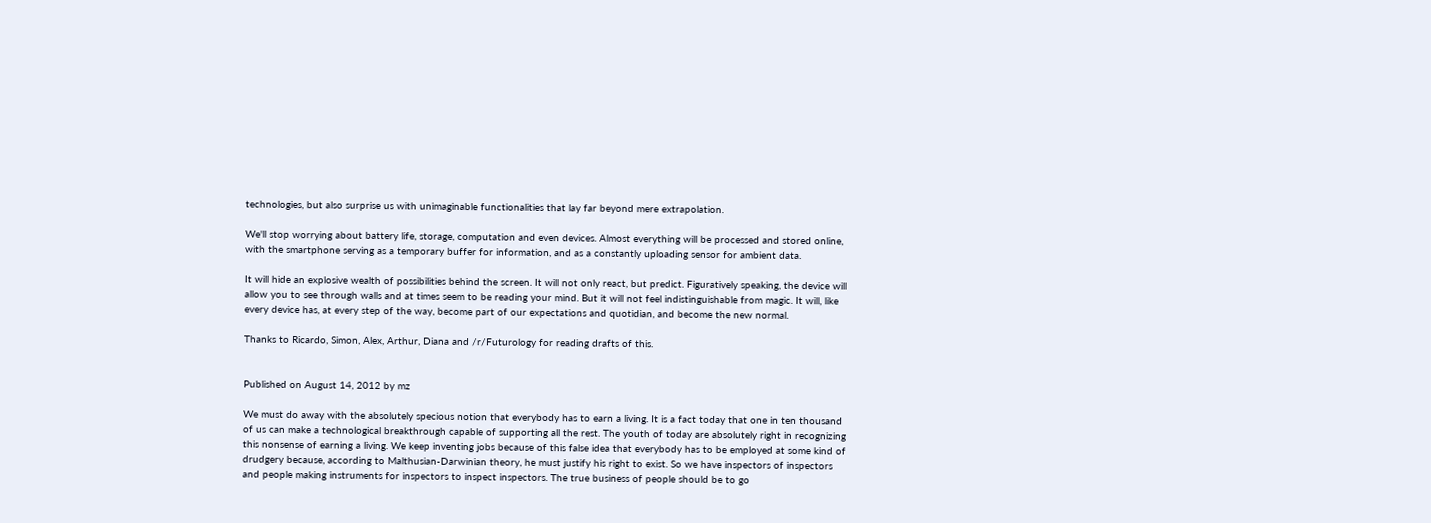technologies, but also surprise us with unimaginable functionalities that lay far beyond mere extrapolation.

We'll stop worrying about battery life, storage, computation and even devices. Almost everything will be processed and stored online, with the smartphone serving as a temporary buffer for information, and as a constantly uploading sensor for ambient data.

It will hide an explosive wealth of possibilities behind the screen. It will not only react, but predict. Figuratively speaking, the device will allow you to see through walls and at times seem to be reading your mind. But it will not feel indistinguishable from magic. It will, like every device has, at every step of the way, become part of our expectations and quotidian, and become the new normal.

Thanks to Ricardo, Simon, Alex, Arthur, Diana and /r/Futurology for reading drafts of this.


Published on August 14, 2012 by mz

We must do away with the absolutely specious notion that everybody has to earn a living. It is a fact today that one in ten thousand of us can make a technological breakthrough capable of supporting all the rest. The youth of today are absolutely right in recognizing this nonsense of earning a living. We keep inventing jobs because of this false idea that everybody has to be employed at some kind of drudgery because, according to Malthusian-Darwinian theory, he must justify his right to exist. So we have inspectors of inspectors and people making instruments for inspectors to inspect inspectors. The true business of people should be to go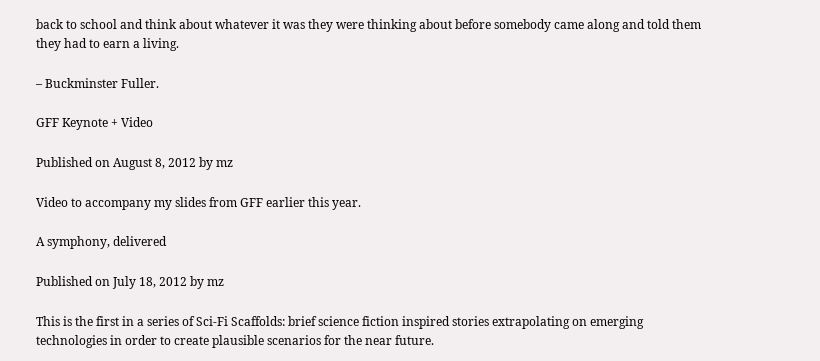back to school and think about whatever it was they were thinking about before somebody came along and told them they had to earn a living.

– Buckminster Fuller.

GFF Keynote + Video

Published on August 8, 2012 by mz

Video to accompany my slides from GFF earlier this year.

A symphony, delivered

Published on July 18, 2012 by mz

This is the first in a series of Sci-Fi Scaffolds: brief science fiction inspired stories extrapolating on emerging technologies in order to create plausible scenarios for the near future.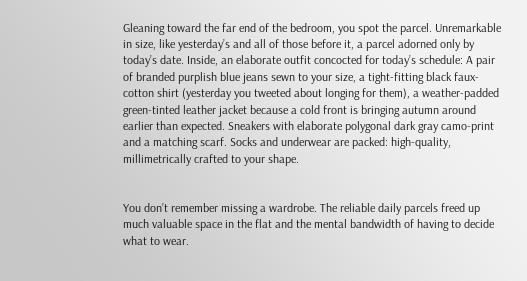Gleaning toward the far end of the bedroom, you spot the parcel. Unremarkable in size, like yesterday’s and all of those before it, a parcel adorned only by today’s date. Inside, an elaborate outfit concocted for today’s schedule: A pair of branded purplish blue jeans sewn to your size, a tight-fitting black faux-cotton shirt (yesterday you tweeted about longing for them), a weather-padded green-tinted leather jacket because a cold front is bringing autumn around earlier than expected. Sneakers with elaborate polygonal dark gray camo-print and a matching scarf. Socks and underwear are packed: high-quality, millimetrically crafted to your shape.


You don’t remember missing a wardrobe. The reliable daily parcels freed up much valuable space in the flat and the mental bandwidth of having to decide what to wear.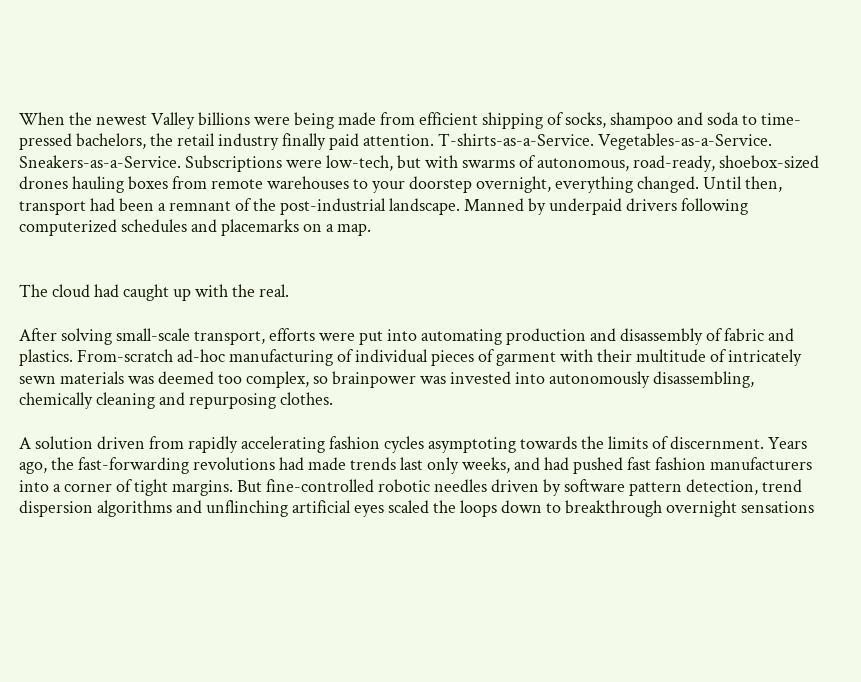When the newest Valley billions were being made from efficient shipping of socks, shampoo and soda to time-pressed bachelors, the retail industry finally paid attention. T-shirts-as-a-Service. Vegetables-as-a-Service. Sneakers-as-a-Service. Subscriptions were low-tech, but with swarms of autonomous, road-ready, shoebox-sized drones hauling boxes from remote warehouses to your doorstep overnight, everything changed. Until then, transport had been a remnant of the post-industrial landscape. Manned by underpaid drivers following computerized schedules and placemarks on a map.


The cloud had caught up with the real.

After solving small-scale transport, efforts were put into automating production and disassembly of fabric and plastics. From-scratch ad-hoc manufacturing of individual pieces of garment with their multitude of intricately sewn materials was deemed too complex, so brainpower was invested into autonomously disassembling, chemically cleaning and repurposing clothes.

A solution driven from rapidly accelerating fashion cycles asymptoting towards the limits of discernment. Years ago, the fast-forwarding revolutions had made trends last only weeks, and had pushed fast fashion manufacturers into a corner of tight margins. But fine-controlled robotic needles driven by software pattern detection, trend dispersion algorithms and unflinching artificial eyes scaled the loops down to breakthrough overnight sensations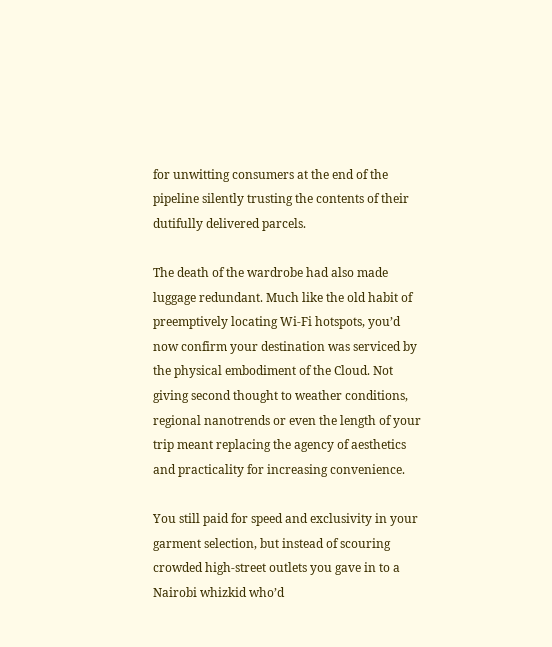for unwitting consumers at the end of the pipeline silently trusting the contents of their dutifully delivered parcels.

The death of the wardrobe had also made luggage redundant. Much like the old habit of preemptively locating Wi-Fi hotspots, you’d now confirm your destination was serviced by the physical embodiment of the Cloud. Not giving second thought to weather conditions, regional nanotrends or even the length of your trip meant replacing the agency of aesthetics and practicality for increasing convenience.

You still paid for speed and exclusivity in your garment selection, but instead of scouring crowded high-street outlets you gave in to a Nairobi whizkid who’d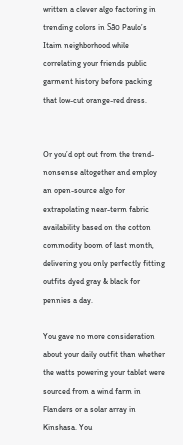written a clever algo factoring in trending colors in São Paulo’s Itaim neighborhood while correlating your friends public garment history before packing that low-cut orange-red dress.


Or you’d opt out from the trend-nonsense altogether and employ an open-source algo for extrapolating near-term fabric availability based on the cotton commodity boom of last month, delivering you only perfectly fitting outfits dyed gray & black for pennies a day.

You gave no more consideration about your daily outfit than whether the watts powering your tablet were sourced from a wind farm in Flanders or a solar array in Kinshasa. You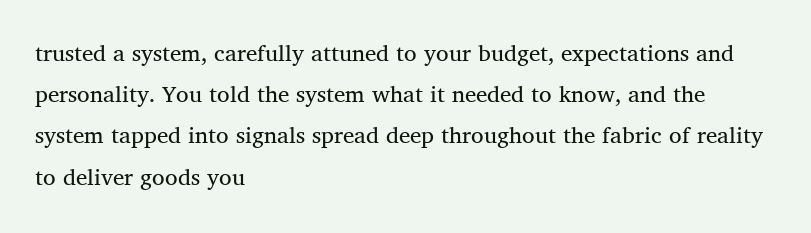trusted a system, carefully attuned to your budget, expectations and personality. You told the system what it needed to know, and the system tapped into signals spread deep throughout the fabric of reality to deliver goods you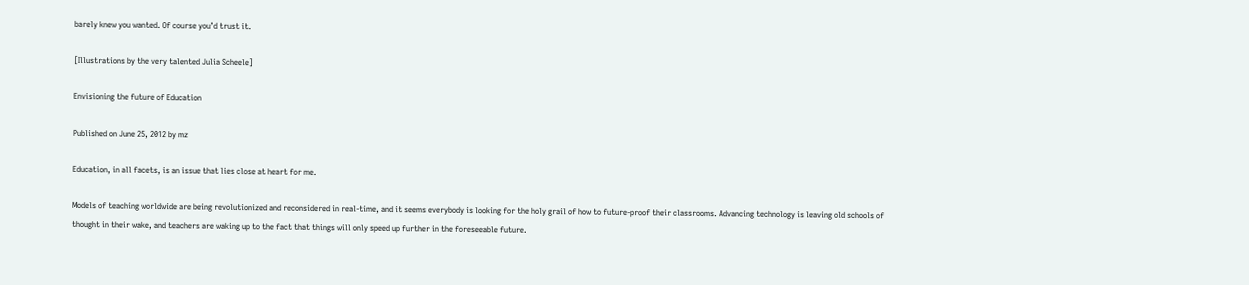barely knew you wanted. Of course you’d trust it.

[Illustrations by the very talented Julia Scheele]

Envisioning the future of Education

Published on June 25, 2012 by mz

Education, in all facets, is an issue that lies close at heart for me.

Models of teaching worldwide are being revolutionized and reconsidered in real-time, and it seems everybody is looking for the holy grail of how to future-proof their classrooms. Advancing technology is leaving old schools of thought in their wake, and teachers are waking up to the fact that things will only speed up further in the foreseeable future.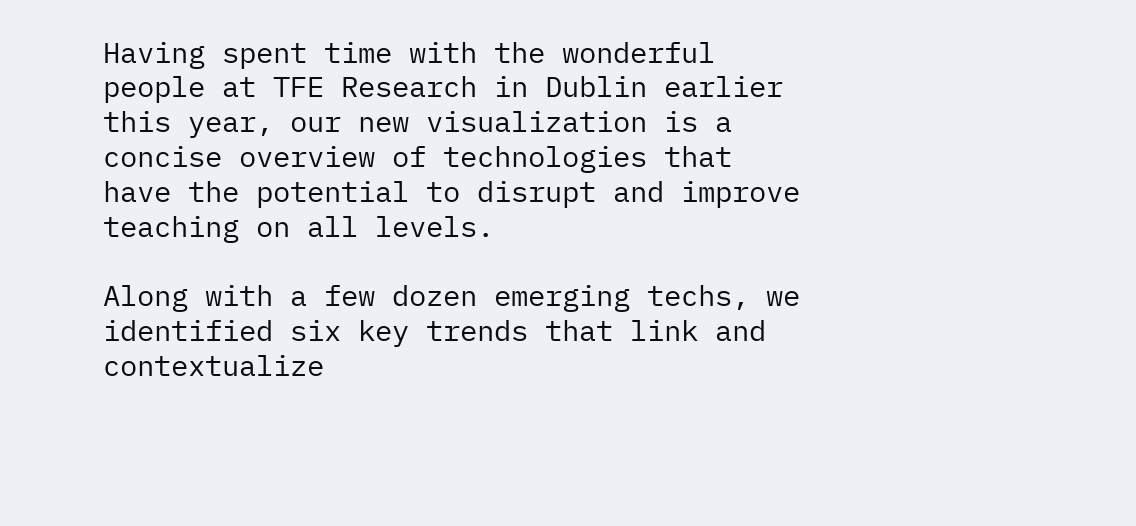Having spent time with the wonderful people at TFE Research in Dublin earlier this year, our new visualization is a concise overview of technologies that have the potential to disrupt and improve teaching on all levels.

Along with a few dozen emerging techs, we identified six key trends that link and contextualize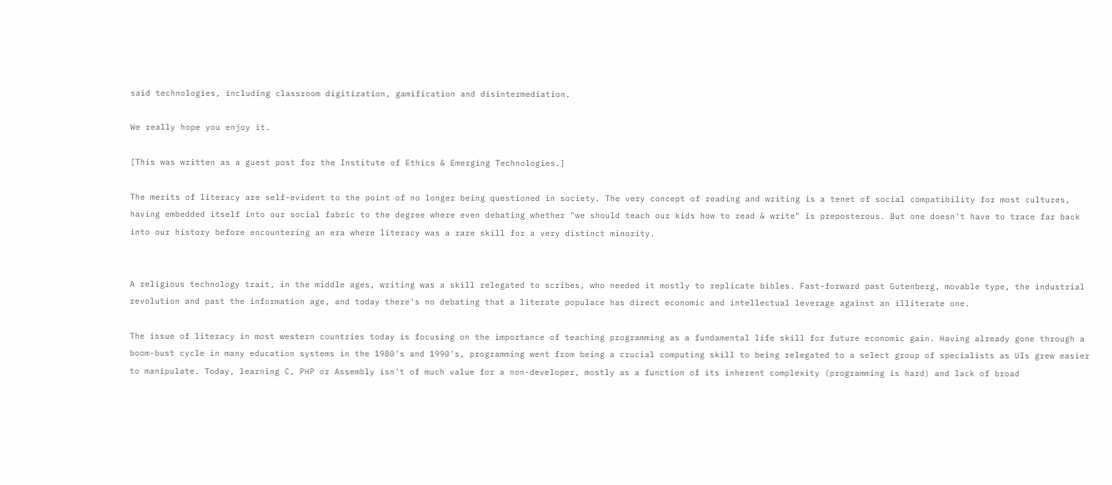said technologies, including classroom digitization, gamification and disintermediation.

We really hope you enjoy it.

[This was written as a guest post for the Institute of Ethics & Emerging Technologies.]

The merits of literacy are self-evident to the point of no longer being questioned in society. The very concept of reading and writing is a tenet of social compatibility for most cultures, having embedded itself into our social fabric to the degree where even debating whether "we should teach our kids how to read & write" is preposterous. But one doesn't have to trace far back into our history before encountering an era where literacy was a rare skill for a very distinct minority.


A religious technology trait, in the middle ages, writing was a skill relegated to scribes, who needed it mostly to replicate bibles. Fast-forward past Gutenberg, movable type, the industrial revolution and past the information age, and today there's no debating that a literate populace has direct economic and intellectual leverage against an illiterate one.

The issue of literacy in most western countries today is focusing on the importance of teaching programming as a fundamental life skill for future economic gain. Having already gone through a boom-bust cycle in many education systems in the 1980's and 1990's, programming went from being a crucial computing skill to being relegated to a select group of specialists as UIs grew easier to manipulate. Today, learning C, PHP or Assembly isn't of much value for a non-developer, mostly as a function of its inherent complexity (programming is hard) and lack of broad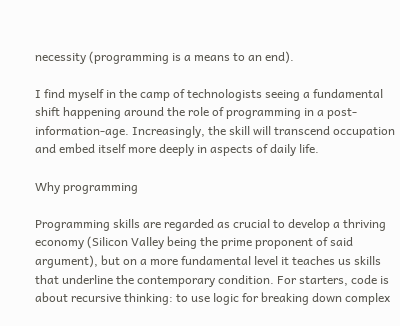necessity (programming is a means to an end).

I find myself in the camp of technologists seeing a fundamental shift happening around the role of programming in a post-information-age. Increasingly, the skill will transcend occupation and embed itself more deeply in aspects of daily life.

Why programming

Programming skills are regarded as crucial to develop a thriving economy (Silicon Valley being the prime proponent of said argument), but on a more fundamental level it teaches us skills that underline the contemporary condition. For starters, code is about recursive thinking: to use logic for breaking down complex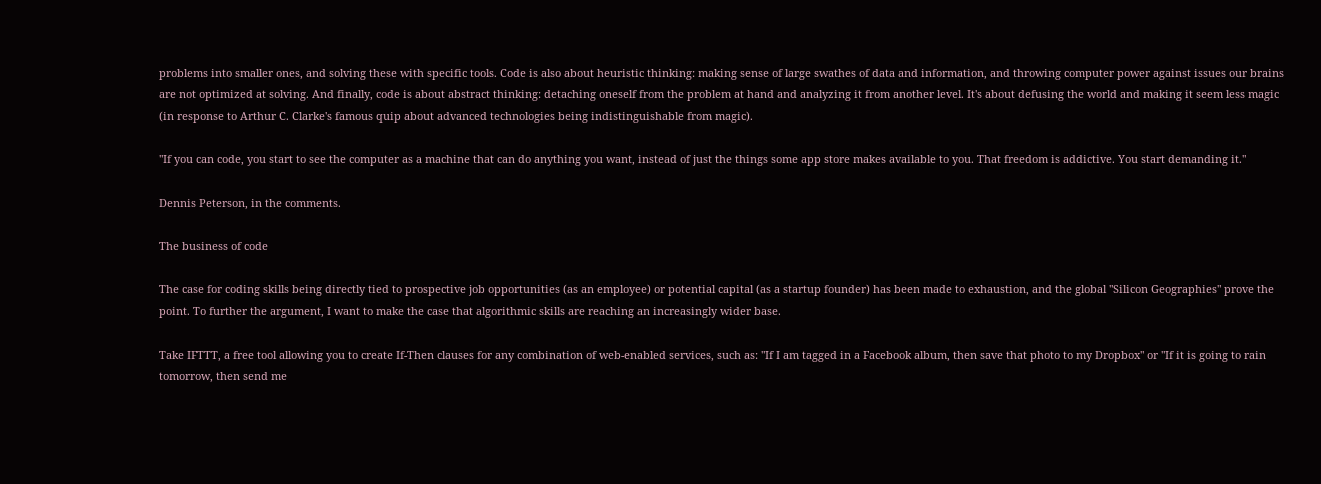problems into smaller ones, and solving these with specific tools. Code is also about heuristic thinking: making sense of large swathes of data and information, and throwing computer power against issues our brains are not optimized at solving. And finally, code is about abstract thinking: detaching oneself from the problem at hand and analyzing it from another level. It's about defusing the world and making it seem less magic (in response to Arthur C. Clarke's famous quip about advanced technologies being indistinguishable from magic).

"If you can code, you start to see the computer as a machine that can do anything you want, instead of just the things some app store makes available to you. That freedom is addictive. You start demanding it."

Dennis Peterson, in the comments.

The business of code

The case for coding skills being directly tied to prospective job opportunities (as an employee) or potential capital (as a startup founder) has been made to exhaustion, and the global "Silicon Geographies" prove the point. To further the argument, I want to make the case that algorithmic skills are reaching an increasingly wider base.

Take IFTTT, a free tool allowing you to create If-Then clauses for any combination of web-enabled services, such as: "If I am tagged in a Facebook album, then save that photo to my Dropbox" or "If it is going to rain tomorrow, then send me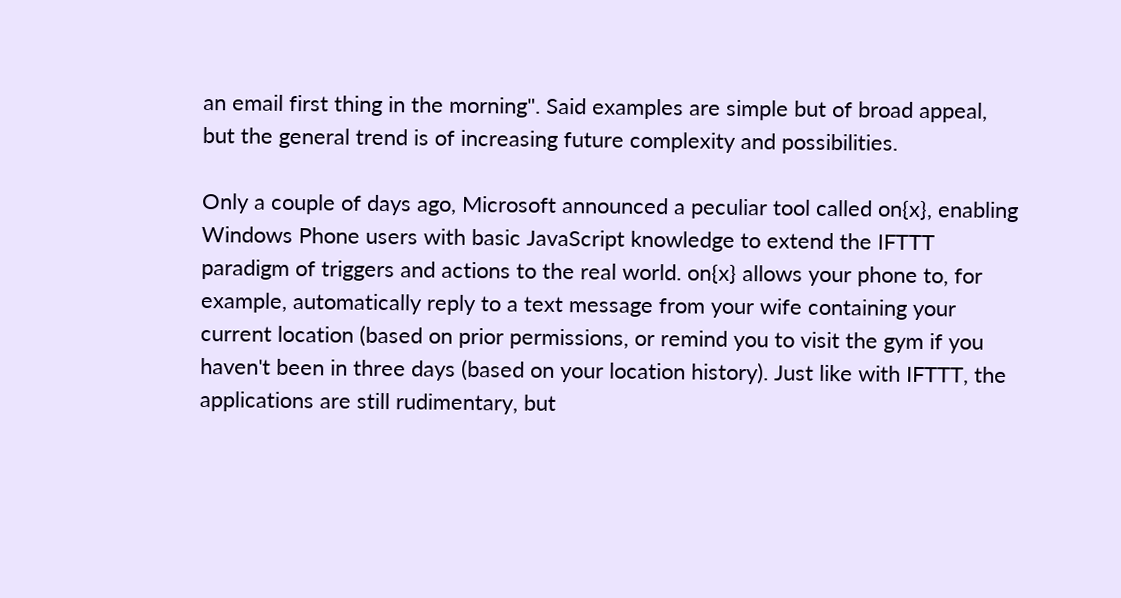an email first thing in the morning". Said examples are simple but of broad appeal, but the general trend is of increasing future complexity and possibilities.

Only a couple of days ago, Microsoft announced a peculiar tool called on{x}, enabling Windows Phone users with basic JavaScript knowledge to extend the IFTTT paradigm of triggers and actions to the real world. on{x} allows your phone to, for example, automatically reply to a text message from your wife containing your current location (based on prior permissions, or remind you to visit the gym if you haven't been in three days (based on your location history). Just like with IFTTT, the applications are still rudimentary, but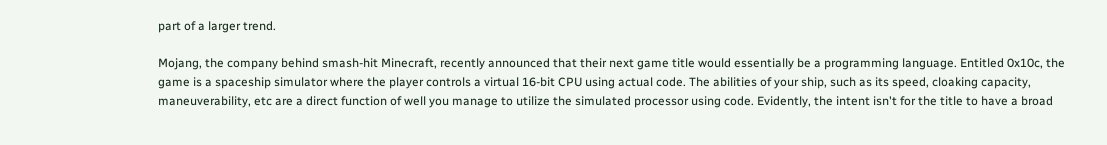part of a larger trend.

Mojang, the company behind smash-hit Minecraft, recently announced that their next game title would essentially be a programming language. Entitled 0x10c, the game is a spaceship simulator where the player controls a virtual 16-bit CPU using actual code. The abilities of your ship, such as its speed, cloaking capacity, maneuverability, etc are a direct function of well you manage to utilize the simulated processor using code. Evidently, the intent isn't for the title to have a broad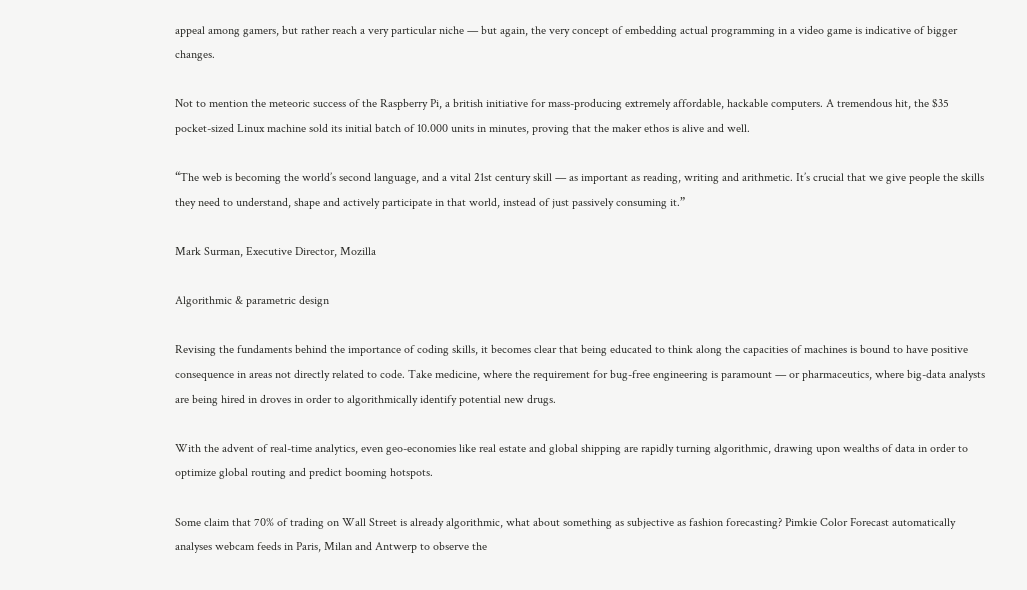appeal among gamers, but rather reach a very particular niche — but again, the very concept of embedding actual programming in a video game is indicative of bigger changes.

Not to mention the meteoric success of the Raspberry Pi, a british initiative for mass-producing extremely affordable, hackable computers. A tremendous hit, the $35 pocket-sized Linux machine sold its initial batch of 10.000 units in minutes, proving that the maker ethos is alive and well.

“The web is becoming the world’s second language, and a vital 21st century skill — as important as reading, writing and arithmetic. It’s crucial that we give people the skills they need to understand, shape and actively participate in that world, instead of just passively consuming it.”

Mark Surman, Executive Director, Mozilla

Algorithmic & parametric design

Revising the fundaments behind the importance of coding skills, it becomes clear that being educated to think along the capacities of machines is bound to have positive consequence in areas not directly related to code. Take medicine, where the requirement for bug-free engineering is paramount — or pharmaceutics, where big-data analysts are being hired in droves in order to algorithmically identify potential new drugs.

With the advent of real-time analytics, even geo-economies like real estate and global shipping are rapidly turning algorithmic, drawing upon wealths of data in order to optimize global routing and predict booming hotspots.

Some claim that 70% of trading on Wall Street is already algorithmic, what about something as subjective as fashion forecasting? Pimkie Color Forecast automatically analyses webcam feeds in Paris, Milan and Antwerp to observe the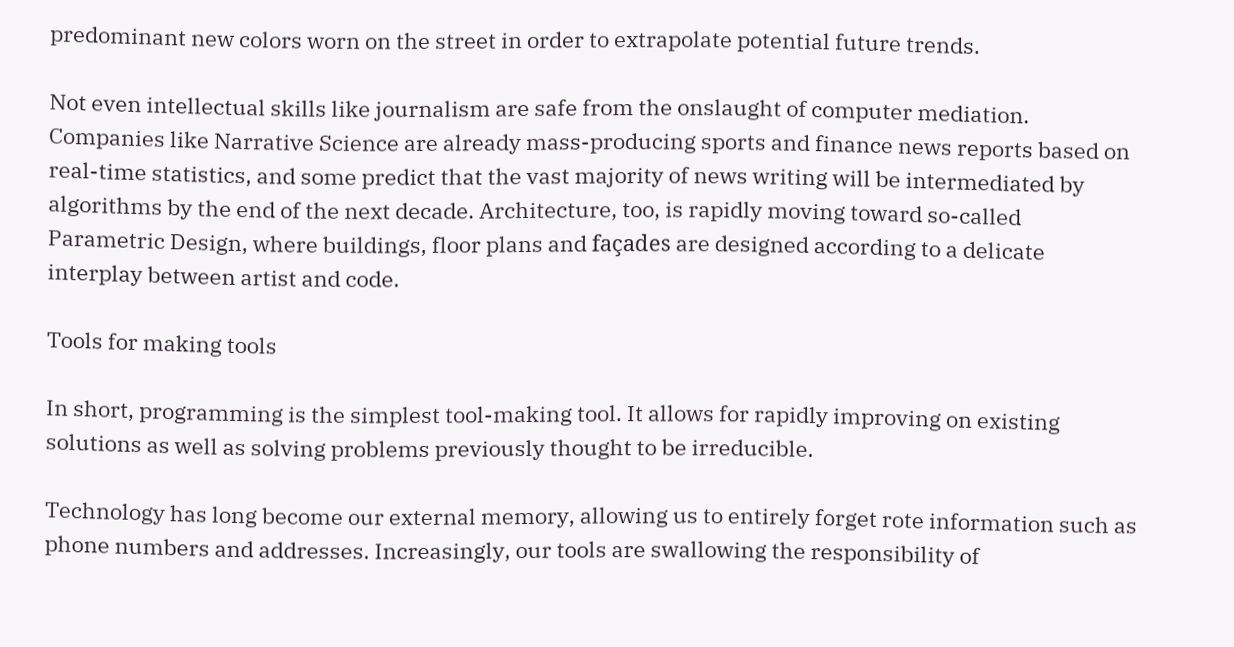predominant new colors worn on the street in order to extrapolate potential future trends.

Not even intellectual skills like journalism are safe from the onslaught of computer mediation. Companies like Narrative Science are already mass-producing sports and finance news reports based on real-time statistics, and some predict that the vast majority of news writing will be intermediated by algorithms by the end of the next decade. Architecture, too, is rapidly moving toward so-called Parametric Design, where buildings, floor plans and façades are designed according to a delicate interplay between artist and code.

Tools for making tools

In short, programming is the simplest tool-making tool. It allows for rapidly improving on existing solutions as well as solving problems previously thought to be irreducible.

Technology has long become our external memory, allowing us to entirely forget rote information such as phone numbers and addresses. Increasingly, our tools are swallowing the responsibility of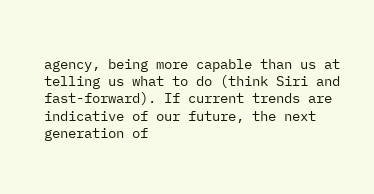agency, being more capable than us at telling us what to do (think Siri and fast-forward). If current trends are indicative of our future, the next generation of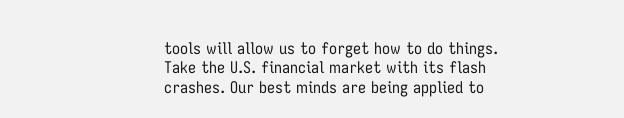tools will allow us to forget how to do things. Take the U.S. financial market with its flash crashes. Our best minds are being applied to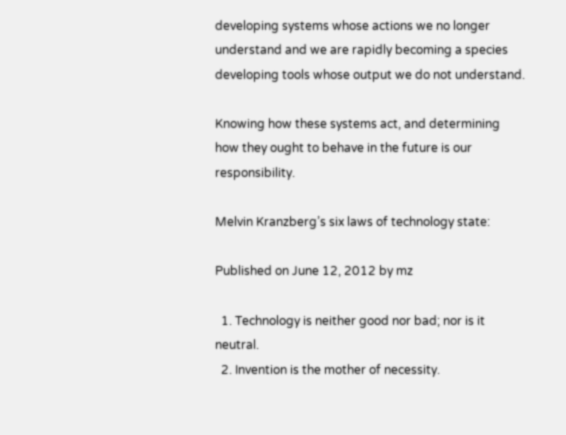developing systems whose actions we no longer understand and we are rapidly becoming a species developing tools whose output we do not understand.

Knowing how these systems act, and determining how they ought to behave in the future is our responsibility.

Melvin Kranzberg’s six laws of technology state:

Published on June 12, 2012 by mz

  1. Technology is neither good nor bad; nor is it neutral.
  2. Invention is the mother of necessity.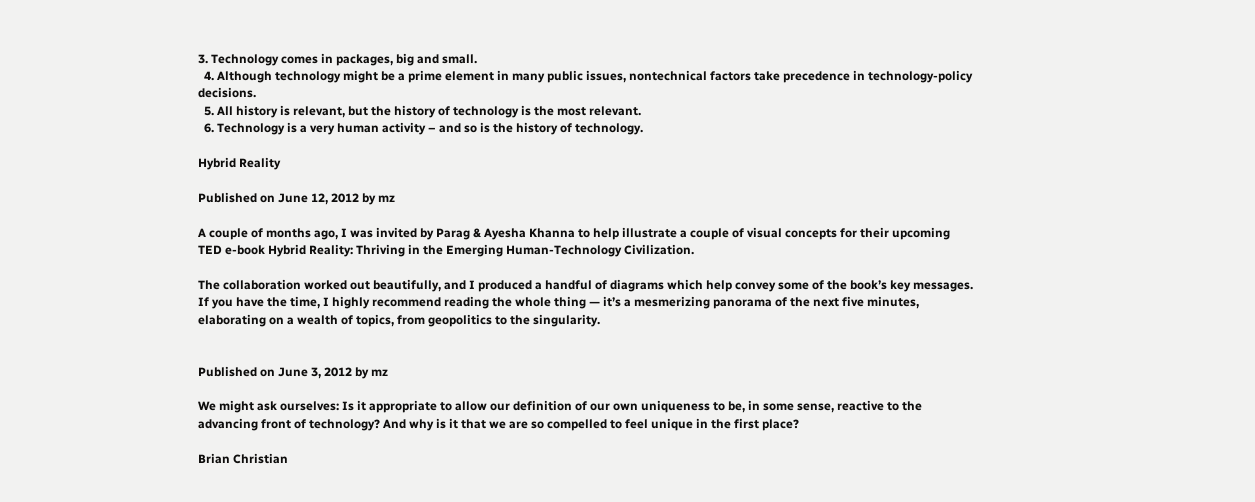3. Technology comes in packages, big and small.
  4. Although technology might be a prime element in many public issues, nontechnical factors take precedence in technology-policy decisions.
  5. All history is relevant, but the history of technology is the most relevant.
  6. Technology is a very human activity – and so is the history of technology.

Hybrid Reality

Published on June 12, 2012 by mz

A couple of months ago, I was invited by Parag & Ayesha Khanna to help illustrate a couple of visual concepts for their upcoming TED e-book Hybrid Reality: Thriving in the Emerging Human-Technology Civilization.

The collaboration worked out beautifully, and I produced a handful of diagrams which help convey some of the book’s key messages. If you have the time, I highly recommend reading the whole thing — it’s a mesmerizing panorama of the next five minutes, elaborating on a wealth of topics, from geopolitics to the singularity.


Published on June 3, 2012 by mz

We might ask ourselves: Is it appropriate to allow our definition of our own uniqueness to be, in some sense, reactive to the advancing front of technology? And why is it that we are so compelled to feel unique in the first place?

Brian Christian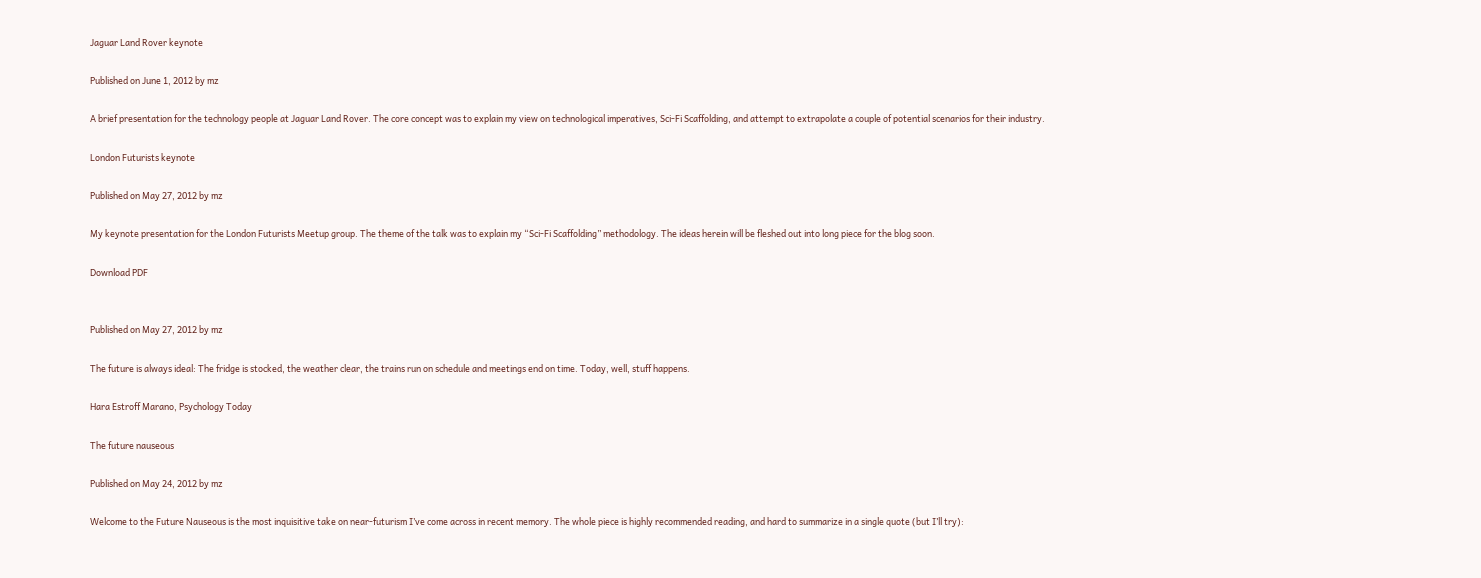Jaguar Land Rover keynote

Published on June 1, 2012 by mz

A brief presentation for the technology people at Jaguar Land Rover. The core concept was to explain my view on technological imperatives, Sci-Fi Scaffolding, and attempt to extrapolate a couple of potential scenarios for their industry.

London Futurists keynote

Published on May 27, 2012 by mz

My keynote presentation for the London Futurists Meetup group. The theme of the talk was to explain my “Sci-Fi Scaffolding” methodology. The ideas herein will be fleshed out into long piece for the blog soon.

Download PDF


Published on May 27, 2012 by mz

The future is always ideal: The fridge is stocked, the weather clear, the trains run on schedule and meetings end on time. Today, well, stuff happens.

Hara Estroff Marano, Psychology Today

The future nauseous

Published on May 24, 2012 by mz

Welcome to the Future Nauseous is the most inquisitive take on near-futurism I’ve come across in recent memory. The whole piece is highly recommended reading, and hard to summarize in a single quote (but I’ll try):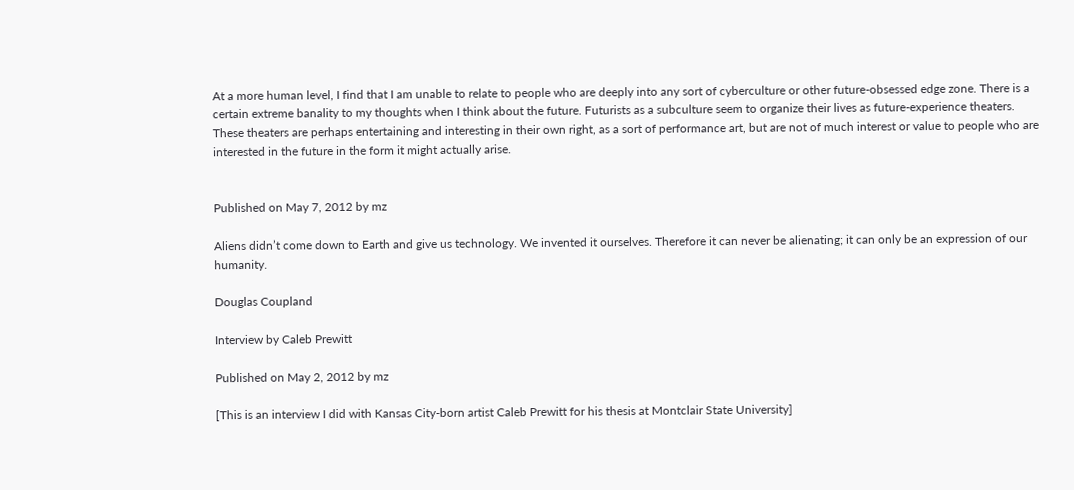At a more human level, I find that I am unable to relate to people who are deeply into any sort of cyberculture or other future-obsessed edge zone. There is a certain extreme banality to my thoughts when I think about the future. Futurists as a subculture seem to organize their lives as future-experience theaters. These theaters are perhaps entertaining and interesting in their own right, as a sort of performance art, but are not of much interest or value to people who are interested in the future in the form it might actually arise.


Published on May 7, 2012 by mz

Aliens didn’t come down to Earth and give us technology. We invented it ourselves. Therefore it can never be alienating; it can only be an expression of our humanity.

Douglas Coupland

Interview by Caleb Prewitt

Published on May 2, 2012 by mz

[This is an interview I did with Kansas City-born artist Caleb Prewitt for his thesis at Montclair State University]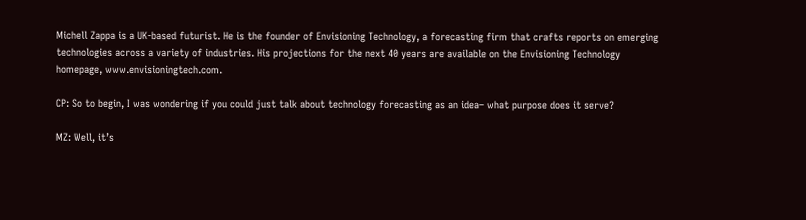Michell Zappa is a UK-based futurist. He is the founder of Envisioning Technology, a forecasting firm that crafts reports on emerging technologies across a variety of industries. His projections for the next 40 years are available on the Envisioning Technology homepage, www.envisioningtech.com.

CP: So to begin, I was wondering if you could just talk about technology forecasting as an idea– what purpose does it serve?

MZ: Well, it’s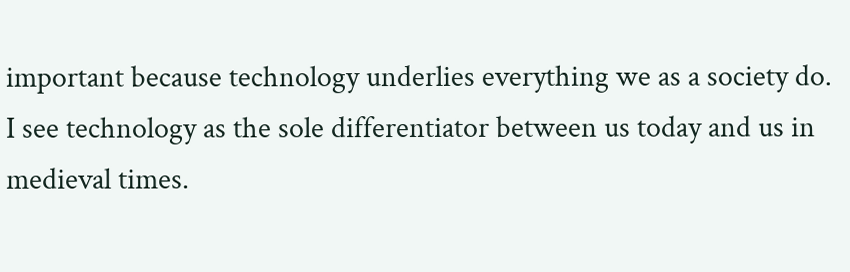important because technology underlies everything we as a society do. I see technology as the sole differentiator between us today and us in medieval times.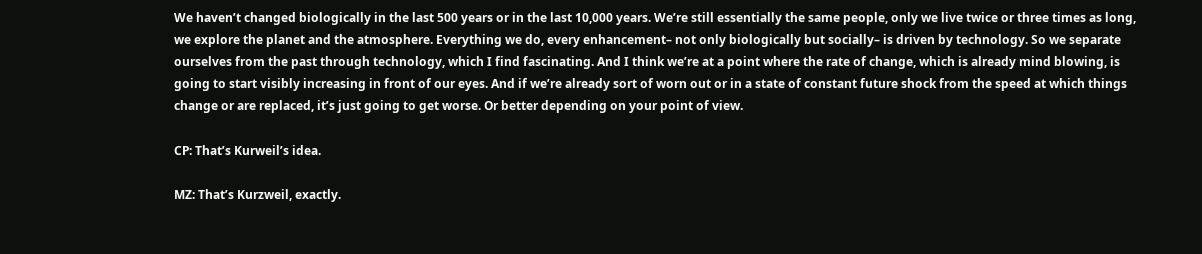We haven’t changed biologically in the last 500 years or in the last 10,000 years. We’re still essentially the same people, only we live twice or three times as long, we explore the planet and the atmosphere. Everything we do, every enhancement– not only biologically but socially– is driven by technology. So we separate ourselves from the past through technology, which I find fascinating. And I think we’re at a point where the rate of change, which is already mind blowing, is going to start visibly increasing in front of our eyes. And if we’re already sort of worn out or in a state of constant future shock from the speed at which things change or are replaced, it’s just going to get worse. Or better depending on your point of view.

CP: That’s Kurweil’s idea.

MZ: That’s Kurzweil, exactly.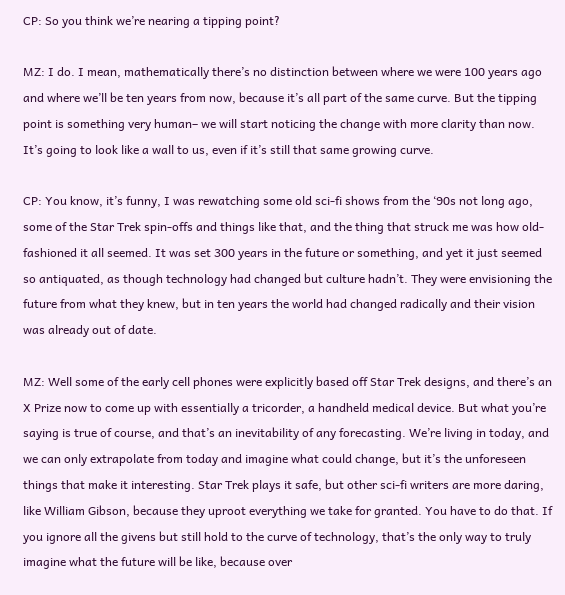CP: So you think we’re nearing a tipping point?

MZ: I do. I mean, mathematically there’s no distinction between where we were 100 years ago and where we’ll be ten years from now, because it’s all part of the same curve. But the tipping point is something very human– we will start noticing the change with more clarity than now. It’s going to look like a wall to us, even if it’s still that same growing curve.

CP: You know, it’s funny, I was rewatching some old sci-fi shows from the ‘90s not long ago, some of the Star Trek spin-offs and things like that, and the thing that struck me was how old-fashioned it all seemed. It was set 300 years in the future or something, and yet it just seemed so antiquated, as though technology had changed but culture hadn’t. They were envisioning the future from what they knew, but in ten years the world had changed radically and their vision was already out of date.

MZ: Well some of the early cell phones were explicitly based off Star Trek designs, and there’s an X Prize now to come up with essentially a tricorder, a handheld medical device. But what you’re saying is true of course, and that’s an inevitability of any forecasting. We’re living in today, and we can only extrapolate from today and imagine what could change, but it’s the unforeseen things that make it interesting. Star Trek plays it safe, but other sci-fi writers are more daring, like William Gibson, because they uproot everything we take for granted. You have to do that. If you ignore all the givens but still hold to the curve of technology, that’s the only way to truly imagine what the future will be like, because over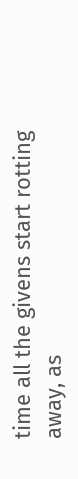time all the givens start rotting away, as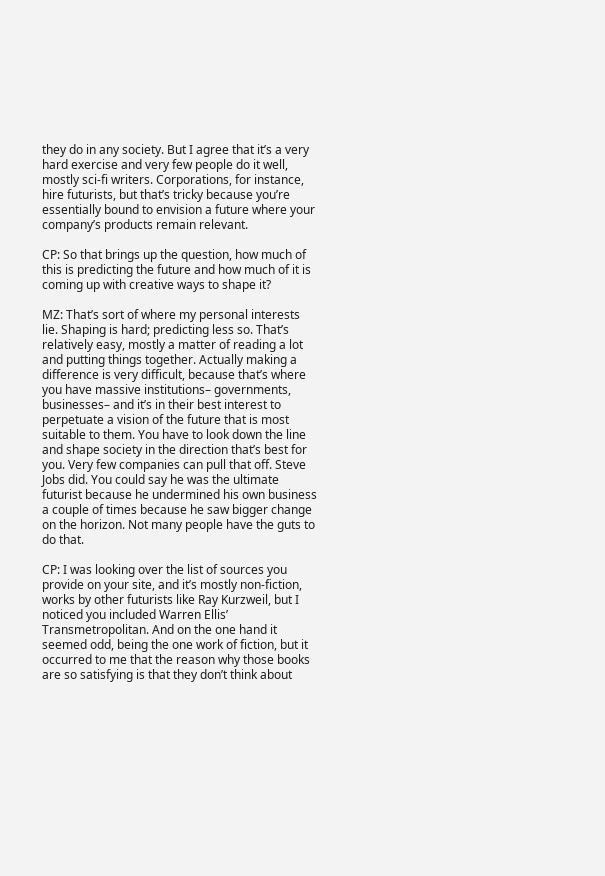they do in any society. But I agree that it’s a very hard exercise and very few people do it well, mostly sci-fi writers. Corporations, for instance, hire futurists, but that’s tricky because you’re essentially bound to envision a future where your company’s products remain relevant.

CP: So that brings up the question, how much of this is predicting the future and how much of it is coming up with creative ways to shape it?

MZ: That’s sort of where my personal interests lie. Shaping is hard; predicting less so. That’s relatively easy, mostly a matter of reading a lot and putting things together. Actually making a difference is very difficult, because that’s where you have massive institutions– governments, businesses– and it’s in their best interest to perpetuate a vision of the future that is most suitable to them. You have to look down the line and shape society in the direction that’s best for you. Very few companies can pull that off. Steve Jobs did. You could say he was the ultimate futurist because he undermined his own business a couple of times because he saw bigger change on the horizon. Not many people have the guts to do that.

CP: I was looking over the list of sources you provide on your site, and it’s mostly non-fiction, works by other futurists like Ray Kurzweil, but I noticed you included Warren Ellis’ Transmetropolitan. And on the one hand it seemed odd, being the one work of fiction, but it occurred to me that the reason why those books are so satisfying is that they don’t think about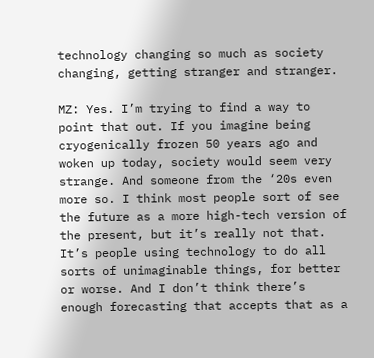technology changing so much as society changing, getting stranger and stranger.

MZ: Yes. I’m trying to find a way to point that out. If you imagine being cryogenically frozen 50 years ago and woken up today, society would seem very strange. And someone from the ‘20s even more so. I think most people sort of see the future as a more high-tech version of the present, but it’s really not that. It’s people using technology to do all sorts of unimaginable things, for better or worse. And I don’t think there’s enough forecasting that accepts that as a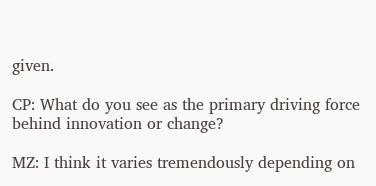given.

CP: What do you see as the primary driving force behind innovation or change?

MZ: I think it varies tremendously depending on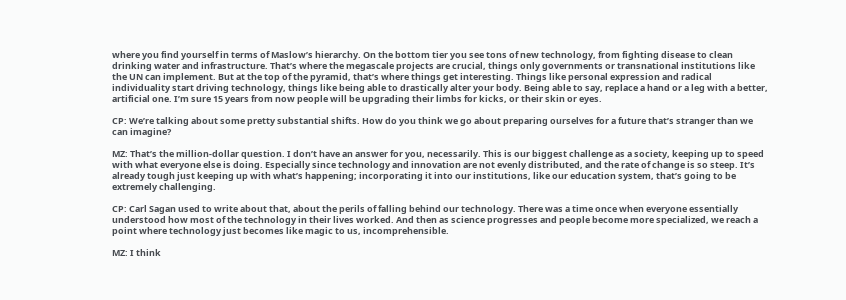where you find yourself in terms of Maslow’s hierarchy. On the bottom tier you see tons of new technology, from fighting disease to clean drinking water and infrastructure. That’s where the megascale projects are crucial, things only governments or transnational institutions like the UN can implement. But at the top of the pyramid, that’s where things get interesting. Things like personal expression and radical individuality start driving technology, things like being able to drastically alter your body. Being able to say, replace a hand or a leg with a better, artificial one. I’m sure 15 years from now people will be upgrading their limbs for kicks, or their skin or eyes.

CP: We’re talking about some pretty substantial shifts. How do you think we go about preparing ourselves for a future that’s stranger than we can imagine?

MZ: That’s the million-dollar question. I don’t have an answer for you, necessarily. This is our biggest challenge as a society, keeping up to speed with what everyone else is doing. Especially since technology and innovation are not evenly distributed, and the rate of change is so steep. It’s already tough just keeping up with what’s happening; incorporating it into our institutions, like our education system, that’s going to be extremely challenging.

CP: Carl Sagan used to write about that, about the perils of falling behind our technology. There was a time once when everyone essentially understood how most of the technology in their lives worked. And then as science progresses and people become more specialized, we reach a point where technology just becomes like magic to us, incomprehensible.

MZ: I think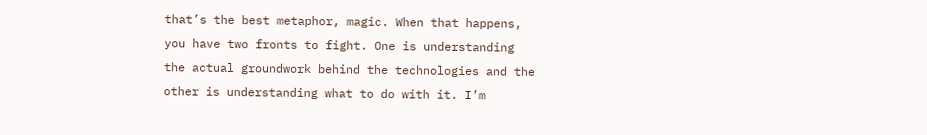that’s the best metaphor, magic. When that happens, you have two fronts to fight. One is understanding the actual groundwork behind the technologies and the other is understanding what to do with it. I’m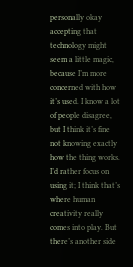personally okay accepting that technology might seem a little magic, because I’m more concerned with how it’s used. I know a lot of people disagree, but I think it’s fine not knowing exactly how the thing works. I’d rather focus on using it; I think that’s where human creativity really comes into play. But there’s another side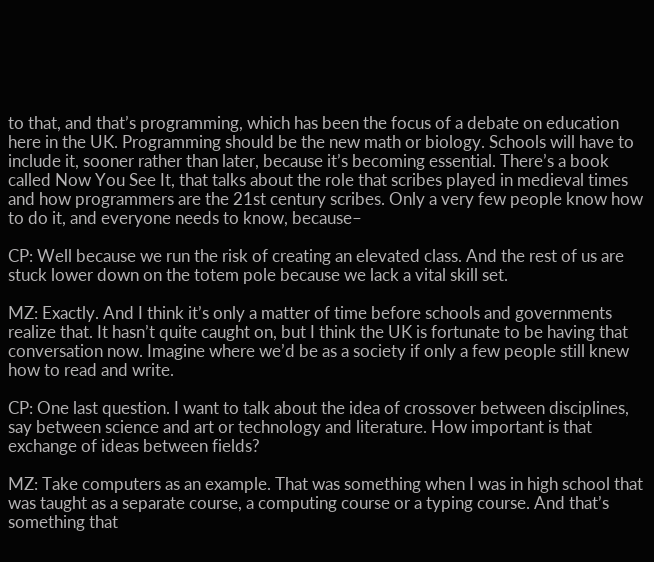to that, and that’s programming, which has been the focus of a debate on education here in the UK. Programming should be the new math or biology. Schools will have to include it, sooner rather than later, because it’s becoming essential. There’s a book called Now You See It, that talks about the role that scribes played in medieval times and how programmers are the 21st century scribes. Only a very few people know how to do it, and everyone needs to know, because–

CP: Well because we run the risk of creating an elevated class. And the rest of us are stuck lower down on the totem pole because we lack a vital skill set.

MZ: Exactly. And I think it’s only a matter of time before schools and governments realize that. It hasn’t quite caught on, but I think the UK is fortunate to be having that conversation now. Imagine where we’d be as a society if only a few people still knew how to read and write.

CP: One last question. I want to talk about the idea of crossover between disciplines, say between science and art or technology and literature. How important is that exchange of ideas between fields?

MZ: Take computers as an example. That was something when I was in high school that was taught as a separate course, a computing course or a typing course. And that’s something that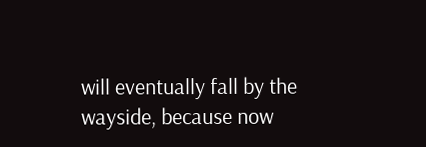will eventually fall by the wayside, because now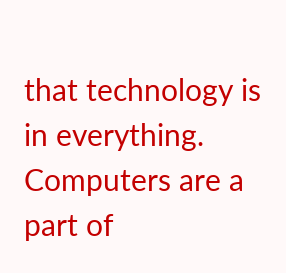that technology is in everything. Computers are a part of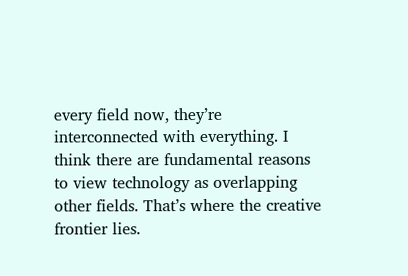every field now, they’re interconnected with everything. I think there are fundamental reasons to view technology as overlapping other fields. That’s where the creative frontier lies.